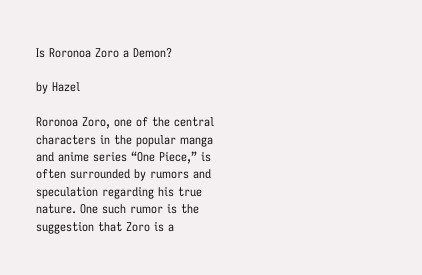Is Roronoa Zoro a Demon?

by Hazel

Roronoa Zoro, one of the central characters in the popular manga and anime series “One Piece,” is often surrounded by rumors and speculation regarding his true nature. One such rumor is the suggestion that Zoro is a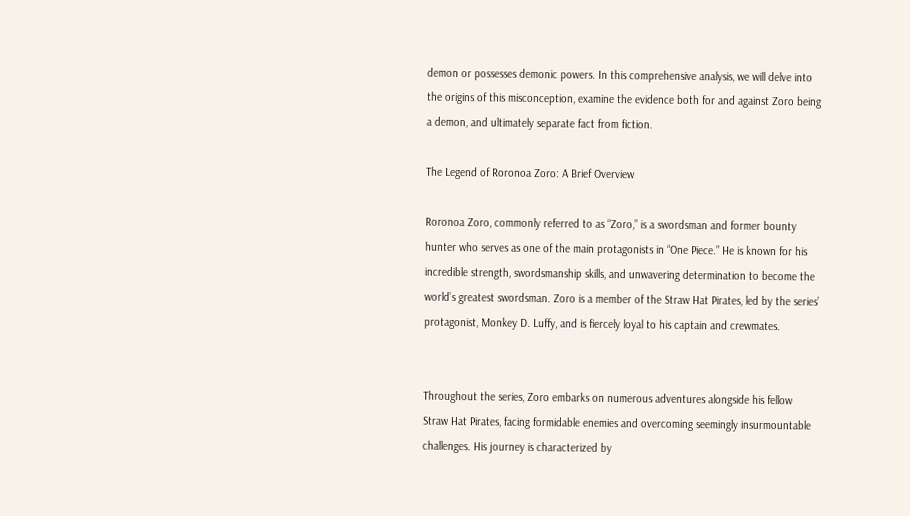demon or possesses demonic powers. In this comprehensive analysis, we will delve into the origins of this misconception, examine the evidence both for and against Zoro being a demon, and ultimately separate fact from fiction.

The Legend of Roronoa Zoro: A Brief Overview

Roronoa Zoro, commonly referred to as “Zoro,” is a swordsman and former bounty hunter who serves as one of the main protagonists in “One Piece.” He is known for his incredible strength, swordsmanship skills, and unwavering determination to become the world’s greatest swordsman. Zoro is a member of the Straw Hat Pirates, led by the series’ protagonist, Monkey D. Luffy, and is fiercely loyal to his captain and crewmates.


Throughout the series, Zoro embarks on numerous adventures alongside his fellow Straw Hat Pirates, facing formidable enemies and overcoming seemingly insurmountable challenges. His journey is characterized by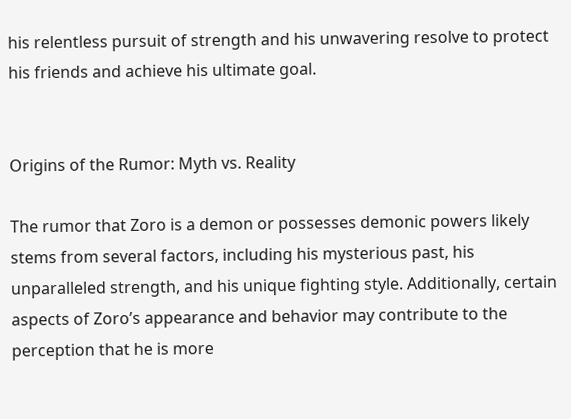his relentless pursuit of strength and his unwavering resolve to protect his friends and achieve his ultimate goal.


Origins of the Rumor: Myth vs. Reality

The rumor that Zoro is a demon or possesses demonic powers likely stems from several factors, including his mysterious past, his unparalleled strength, and his unique fighting style. Additionally, certain aspects of Zoro’s appearance and behavior may contribute to the perception that he is more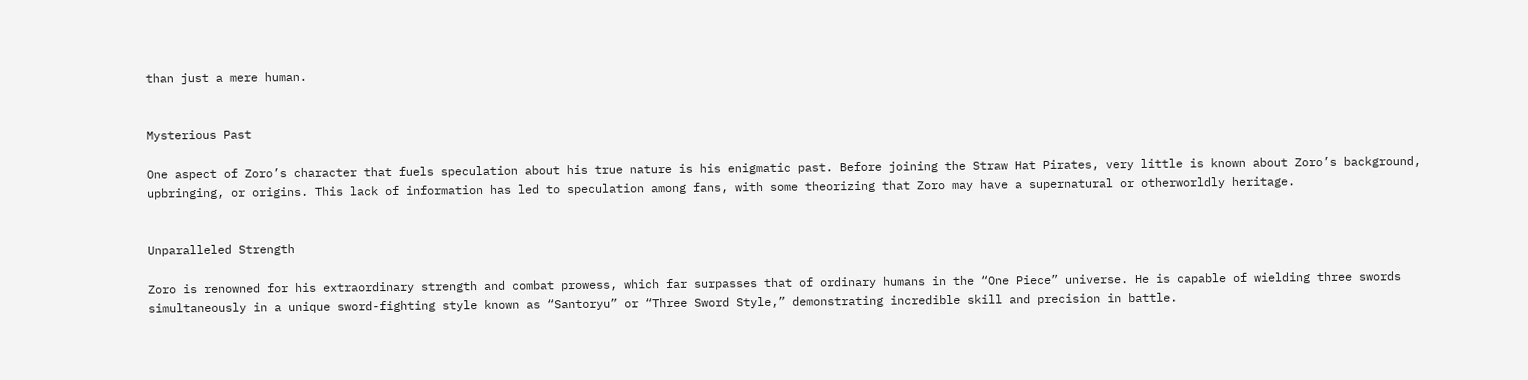than just a mere human.


Mysterious Past

One aspect of Zoro’s character that fuels speculation about his true nature is his enigmatic past. Before joining the Straw Hat Pirates, very little is known about Zoro’s background, upbringing, or origins. This lack of information has led to speculation among fans, with some theorizing that Zoro may have a supernatural or otherworldly heritage.


Unparalleled Strength

Zoro is renowned for his extraordinary strength and combat prowess, which far surpasses that of ordinary humans in the “One Piece” universe. He is capable of wielding three swords simultaneously in a unique sword-fighting style known as “Santoryu” or “Three Sword Style,” demonstrating incredible skill and precision in battle.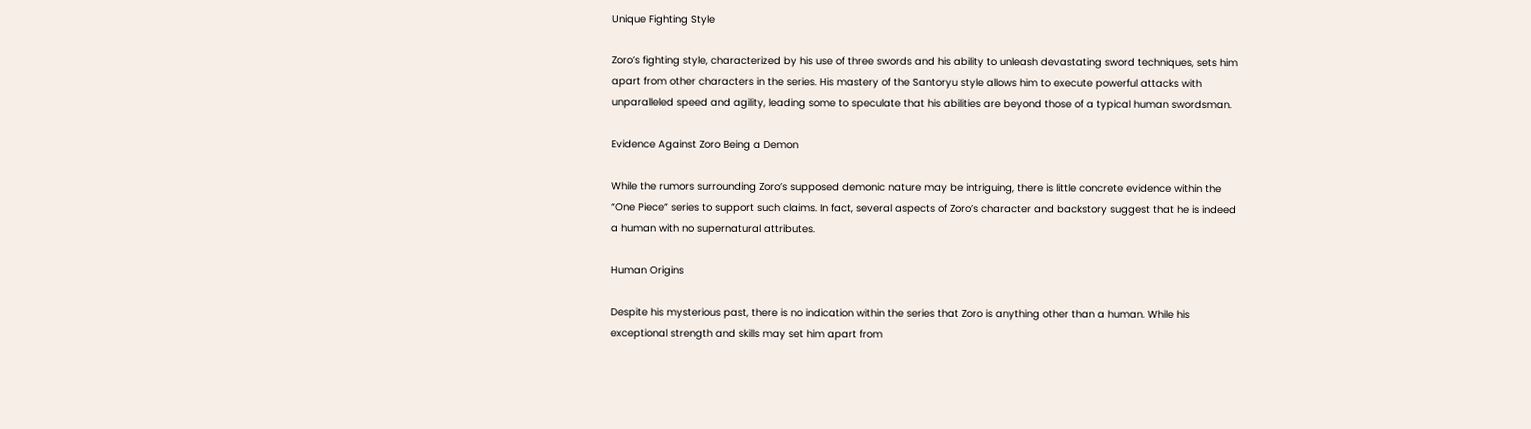Unique Fighting Style

Zoro’s fighting style, characterized by his use of three swords and his ability to unleash devastating sword techniques, sets him apart from other characters in the series. His mastery of the Santoryu style allows him to execute powerful attacks with unparalleled speed and agility, leading some to speculate that his abilities are beyond those of a typical human swordsman.

Evidence Against Zoro Being a Demon

While the rumors surrounding Zoro’s supposed demonic nature may be intriguing, there is little concrete evidence within the “One Piece” series to support such claims. In fact, several aspects of Zoro’s character and backstory suggest that he is indeed a human with no supernatural attributes.

Human Origins

Despite his mysterious past, there is no indication within the series that Zoro is anything other than a human. While his exceptional strength and skills may set him apart from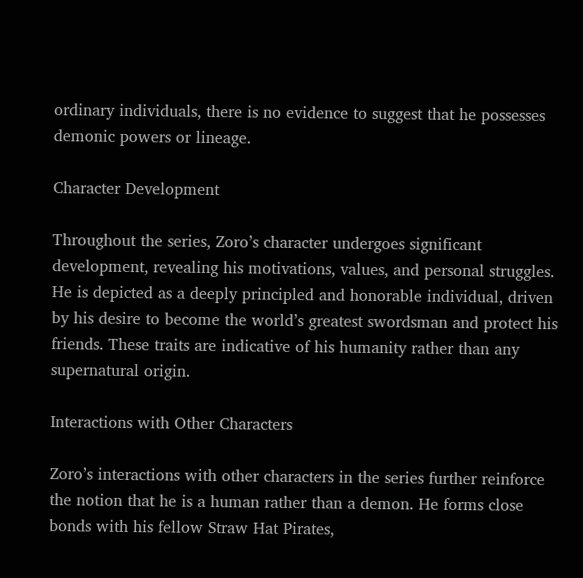ordinary individuals, there is no evidence to suggest that he possesses demonic powers or lineage.

Character Development

Throughout the series, Zoro’s character undergoes significant development, revealing his motivations, values, and personal struggles. He is depicted as a deeply principled and honorable individual, driven by his desire to become the world’s greatest swordsman and protect his friends. These traits are indicative of his humanity rather than any supernatural origin.

Interactions with Other Characters

Zoro’s interactions with other characters in the series further reinforce the notion that he is a human rather than a demon. He forms close bonds with his fellow Straw Hat Pirates,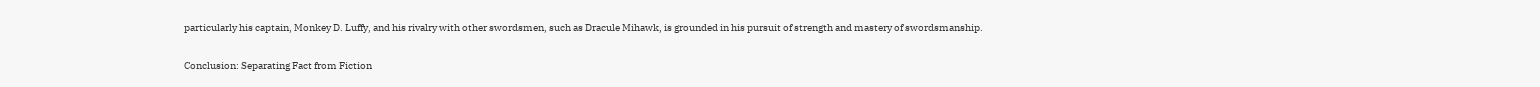particularly his captain, Monkey D. Luffy, and his rivalry with other swordsmen, such as Dracule Mihawk, is grounded in his pursuit of strength and mastery of swordsmanship.

Conclusion: Separating Fact from Fiction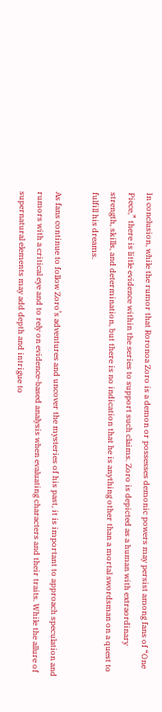In conclusion, while the rumor that Roronoa Zoro is a demon or possesses demonic powers may persist among fans of “One Piece,” there is little evidence within the series to support such claims. Zoro is depicted as a human with extraordinary strength, skills, and determination, but there is no indication that he is anything other than a mortal swordsman on a quest to fulfill his dreams.

As fans continue to follow Zoro’s adventures and uncover the mysteries of his past, it is important to approach speculation and rumors with a critical eye and to rely on evidence-based analysis when evaluating characters and their traits. While the allure of supernatural elements may add depth and intrigue to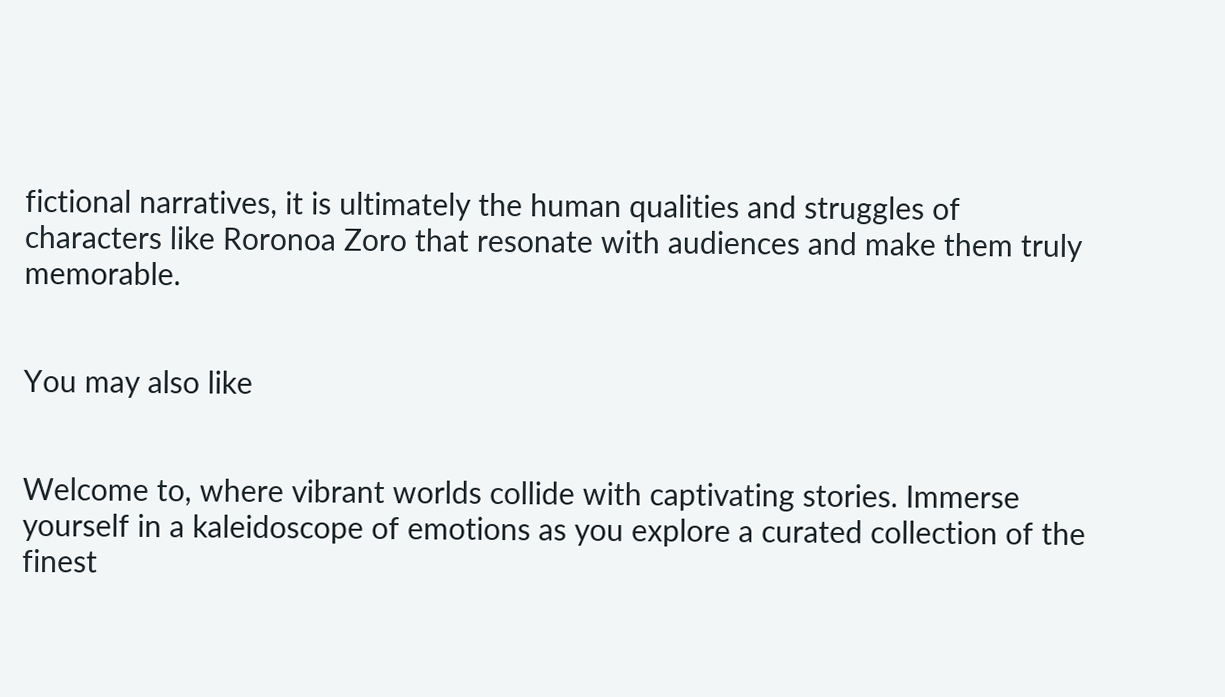fictional narratives, it is ultimately the human qualities and struggles of characters like Roronoa Zoro that resonate with audiences and make them truly memorable.


You may also like


Welcome to, where vibrant worlds collide with captivating stories. Immerse yourself in a kaleidoscope of emotions as you explore a curated collection of the finest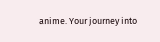anime. Your journey into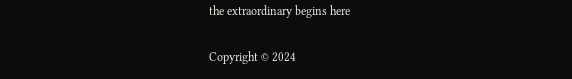the extraordinary begins here

Copyright © 2024